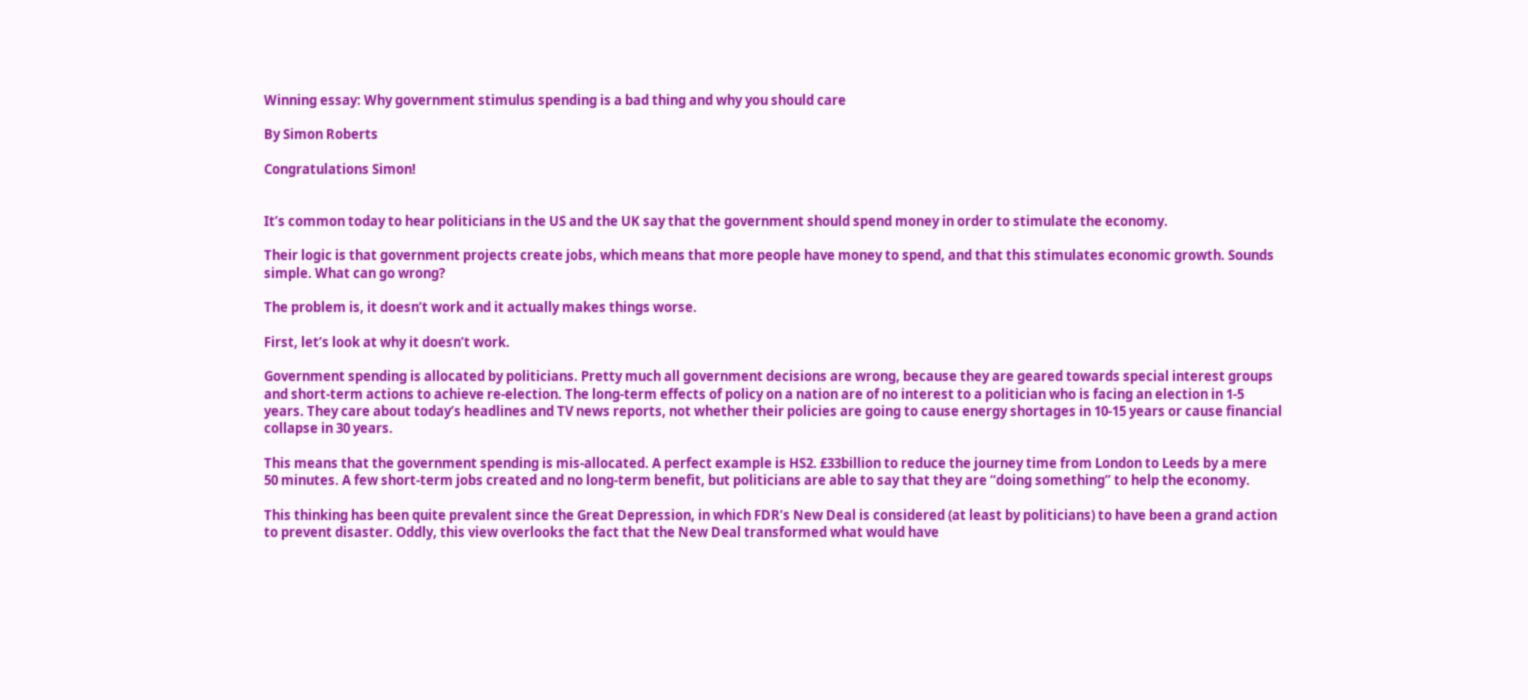Winning essay: Why government stimulus spending is a bad thing and why you should care

By Simon Roberts

Congratulations Simon!


It’s common today to hear politicians in the US and the UK say that the government should spend money in order to stimulate the economy.

Their logic is that government projects create jobs, which means that more people have money to spend, and that this stimulates economic growth. Sounds simple. What can go wrong?

The problem is, it doesn’t work and it actually makes things worse.

First, let’s look at why it doesn’t work.

Government spending is allocated by politicians. Pretty much all government decisions are wrong, because they are geared towards special interest groups and short-term actions to achieve re-election. The long-term effects of policy on a nation are of no interest to a politician who is facing an election in 1-5 years. They care about today’s headlines and TV news reports, not whether their policies are going to cause energy shortages in 10-15 years or cause financial collapse in 30 years.

This means that the government spending is mis-allocated. A perfect example is HS2. £33billion to reduce the journey time from London to Leeds by a mere 50 minutes. A few short-term jobs created and no long-term benefit, but politicians are able to say that they are “doing something” to help the economy.

This thinking has been quite prevalent since the Great Depression, in which FDR’s New Deal is considered (at least by politicians) to have been a grand action to prevent disaster. Oddly, this view overlooks the fact that the New Deal transformed what would have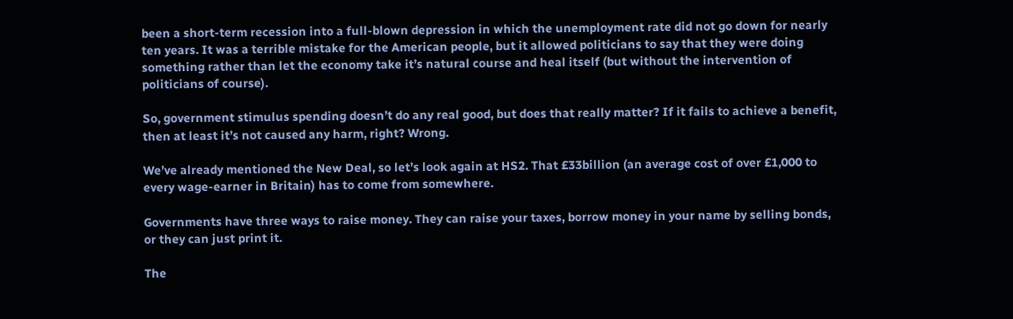been a short-term recession into a full-blown depression in which the unemployment rate did not go down for nearly ten years. It was a terrible mistake for the American people, but it allowed politicians to say that they were doing something rather than let the economy take it’s natural course and heal itself (but without the intervention of politicians of course).

So, government stimulus spending doesn’t do any real good, but does that really matter? If it fails to achieve a benefit, then at least it’s not caused any harm, right? Wrong.

We’ve already mentioned the New Deal, so let’s look again at HS2. That £33billion (an average cost of over £1,000 to every wage-earner in Britain) has to come from somewhere.

Governments have three ways to raise money. They can raise your taxes, borrow money in your name by selling bonds, or they can just print it.

The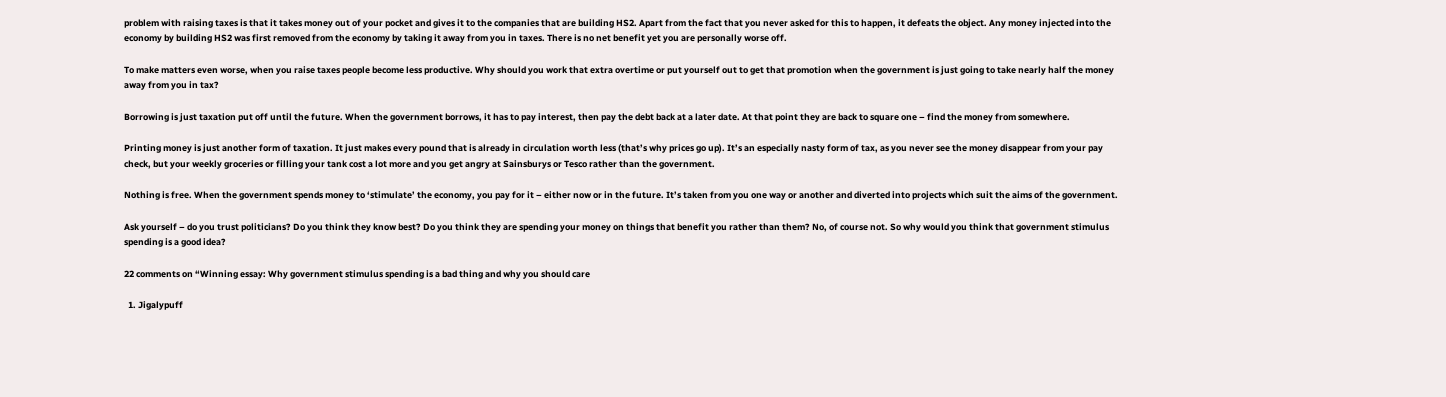problem with raising taxes is that it takes money out of your pocket and gives it to the companies that are building HS2. Apart from the fact that you never asked for this to happen, it defeats the object. Any money injected into the economy by building HS2 was first removed from the economy by taking it away from you in taxes. There is no net benefit yet you are personally worse off.

To make matters even worse, when you raise taxes people become less productive. Why should you work that extra overtime or put yourself out to get that promotion when the government is just going to take nearly half the money away from you in tax?

Borrowing is just taxation put off until the future. When the government borrows, it has to pay interest, then pay the debt back at a later date. At that point they are back to square one – find the money from somewhere.

Printing money is just another form of taxation. It just makes every pound that is already in circulation worth less (that’s why prices go up). It’s an especially nasty form of tax, as you never see the money disappear from your pay check, but your weekly groceries or filling your tank cost a lot more and you get angry at Sainsburys or Tesco rather than the government.

Nothing is free. When the government spends money to ‘stimulate’ the economy, you pay for it – either now or in the future. It’s taken from you one way or another and diverted into projects which suit the aims of the government.

Ask yourself – do you trust politicians? Do you think they know best? Do you think they are spending your money on things that benefit you rather than them? No, of course not. So why would you think that government stimulus spending is a good idea?

22 comments on “Winning essay: Why government stimulus spending is a bad thing and why you should care

  1. Jigalypuff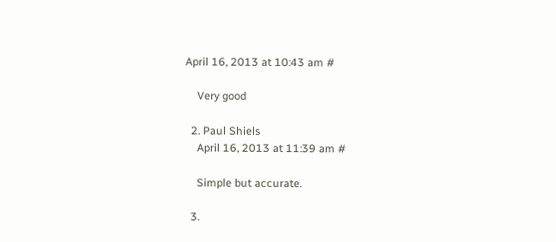April 16, 2013 at 10:43 am #

    Very good

  2. Paul Shiels
    April 16, 2013 at 11:39 am #

    Simple but accurate.

  3.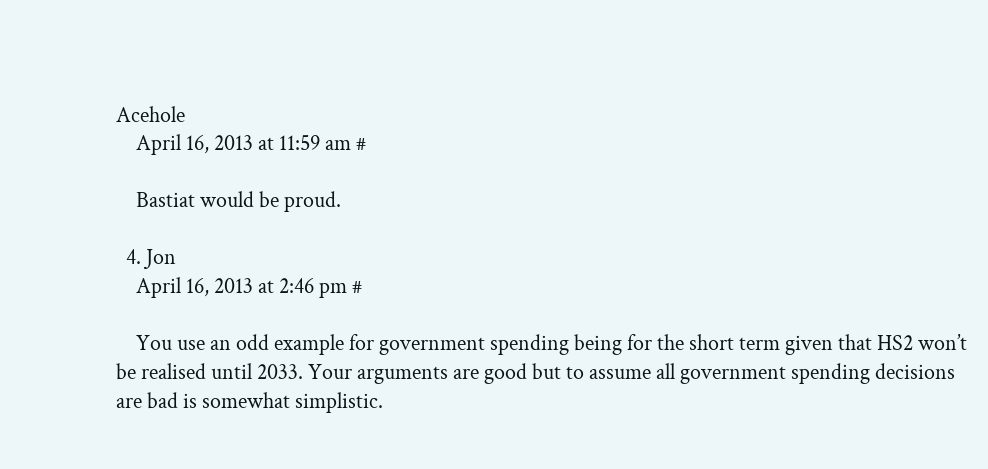Acehole
    April 16, 2013 at 11:59 am #

    Bastiat would be proud.

  4. Jon
    April 16, 2013 at 2:46 pm #

    You use an odd example for government spending being for the short term given that HS2 won’t be realised until 2033. Your arguments are good but to assume all government spending decisions are bad is somewhat simplistic.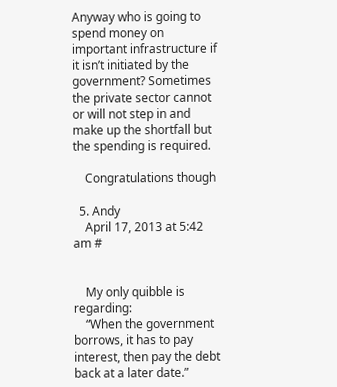Anyway who is going to spend money on important infrastructure if it isn’t initiated by the government? Sometimes the private sector cannot or will not step in and make up the shortfall but the spending is required.

    Congratulations though

  5. Andy
    April 17, 2013 at 5:42 am #


    My only quibble is regarding:
    “When the government borrows, it has to pay interest, then pay the debt back at a later date.”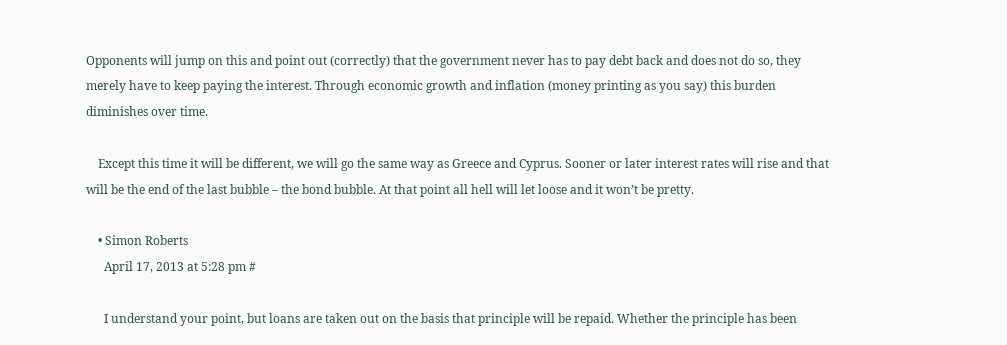Opponents will jump on this and point out (correctly) that the government never has to pay debt back and does not do so, they merely have to keep paying the interest. Through economic growth and inflation (money printing as you say) this burden diminishes over time.

    Except this time it will be different, we will go the same way as Greece and Cyprus. Sooner or later interest rates will rise and that will be the end of the last bubble – the bond bubble. At that point all hell will let loose and it won’t be pretty.

    • Simon Roberts
      April 17, 2013 at 5:28 pm #

      I understand your point, but loans are taken out on the basis that principle will be repaid. Whether the principle has been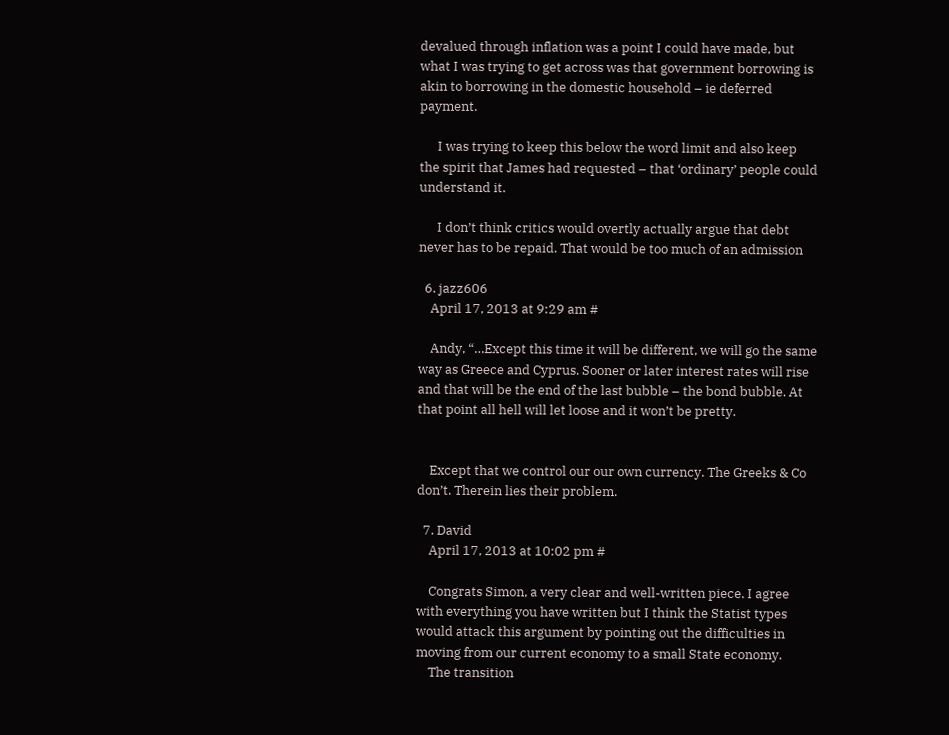devalued through inflation was a point I could have made, but what I was trying to get across was that government borrowing is akin to borrowing in the domestic household – ie deferred payment.

      I was trying to keep this below the word limit and also keep the spirit that James had requested – that ‘ordinary’ people could understand it.

      I don’t think critics would overtly actually argue that debt never has to be repaid. That would be too much of an admission

  6. jazz606
    April 17, 2013 at 9:29 am #

    Andy, “…Except this time it will be different, we will go the same way as Greece and Cyprus. Sooner or later interest rates will rise and that will be the end of the last bubble – the bond bubble. At that point all hell will let loose and it won’t be pretty.


    Except that we control our our own currency. The Greeks & Co don’t. Therein lies their problem.

  7. David
    April 17, 2013 at 10:02 pm #

    Congrats Simon, a very clear and well-written piece. I agree with everything you have written but I think the Statist types would attack this argument by pointing out the difficulties in moving from our current economy to a small State economy.
    The transition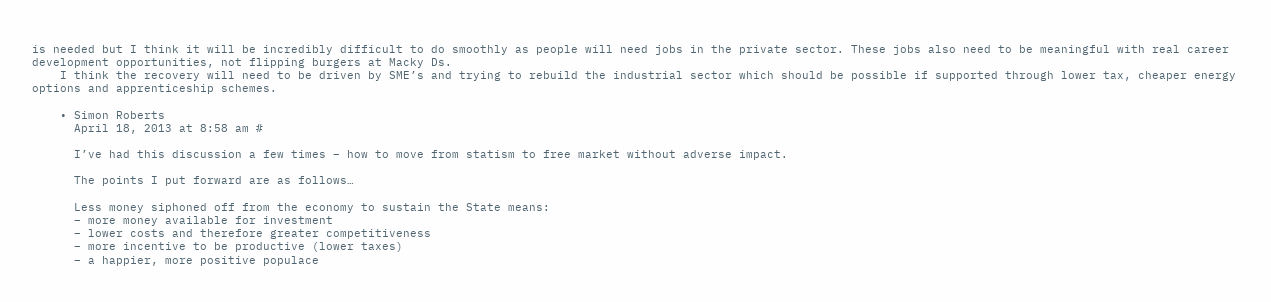is needed but I think it will be incredibly difficult to do smoothly as people will need jobs in the private sector. These jobs also need to be meaningful with real career development opportunities, not flipping burgers at Macky Ds.
    I think the recovery will need to be driven by SME’s and trying to rebuild the industrial sector which should be possible if supported through lower tax, cheaper energy options and apprenticeship schemes.

    • Simon Roberts
      April 18, 2013 at 8:58 am #

      I’ve had this discussion a few times – how to move from statism to free market without adverse impact.

      The points I put forward are as follows…

      Less money siphoned off from the economy to sustain the State means:
      – more money available for investment
      – lower costs and therefore greater competitiveness
      – more incentive to be productive (lower taxes)
      – a happier, more positive populace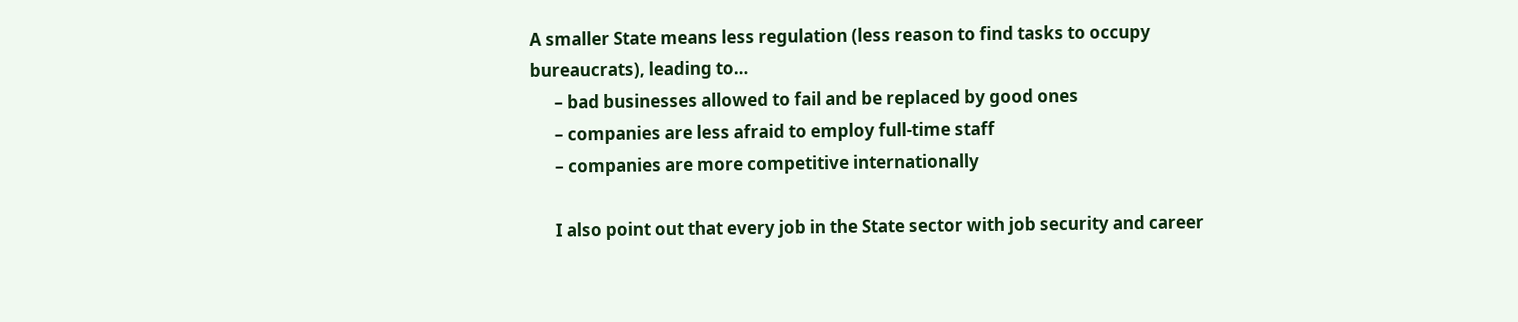A smaller State means less regulation (less reason to find tasks to occupy bureaucrats), leading to…
      – bad businesses allowed to fail and be replaced by good ones
      – companies are less afraid to employ full-time staff
      – companies are more competitive internationally

      I also point out that every job in the State sector with job security and career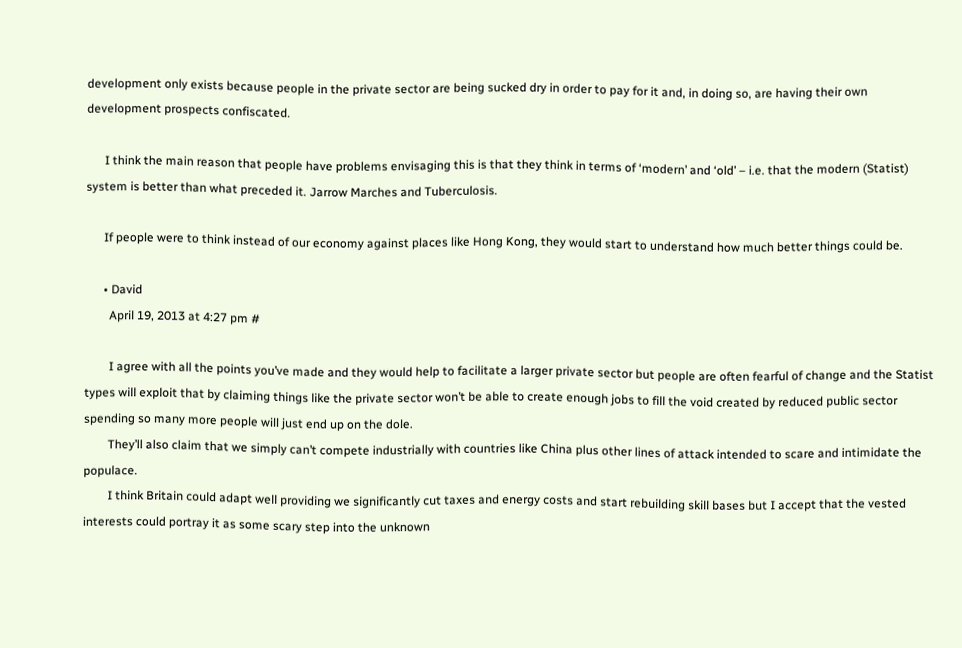development only exists because people in the private sector are being sucked dry in order to pay for it and, in doing so, are having their own development prospects confiscated.

      I think the main reason that people have problems envisaging this is that they think in terms of ‘modern’ and ‘old’ – i.e. that the modern (Statist) system is better than what preceded it. Jarrow Marches and Tuberculosis.

      If people were to think instead of our economy against places like Hong Kong, they would start to understand how much better things could be.

      • David
        April 19, 2013 at 4:27 pm #

        I agree with all the points you’ve made and they would help to facilitate a larger private sector but people are often fearful of change and the Statist types will exploit that by claiming things like the private sector won’t be able to create enough jobs to fill the void created by reduced public sector spending so many more people will just end up on the dole.
        They’ll also claim that we simply can’t compete industrially with countries like China plus other lines of attack intended to scare and intimidate the populace.
        I think Britain could adapt well providing we significantly cut taxes and energy costs and start rebuilding skill bases but I accept that the vested interests could portray it as some scary step into the unknown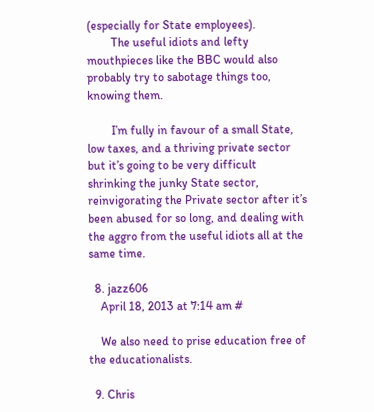(especially for State employees).
        The useful idiots and lefty mouthpieces like the BBC would also probably try to sabotage things too, knowing them.

        I’m fully in favour of a small State, low taxes, and a thriving private sector but it’s going to be very difficult shrinking the junky State sector, reinvigorating the Private sector after it’s been abused for so long, and dealing with the aggro from the useful idiots all at the same time.

  8. jazz606
    April 18, 2013 at 7:14 am #

    We also need to prise education free of the educationalists.

  9. Chris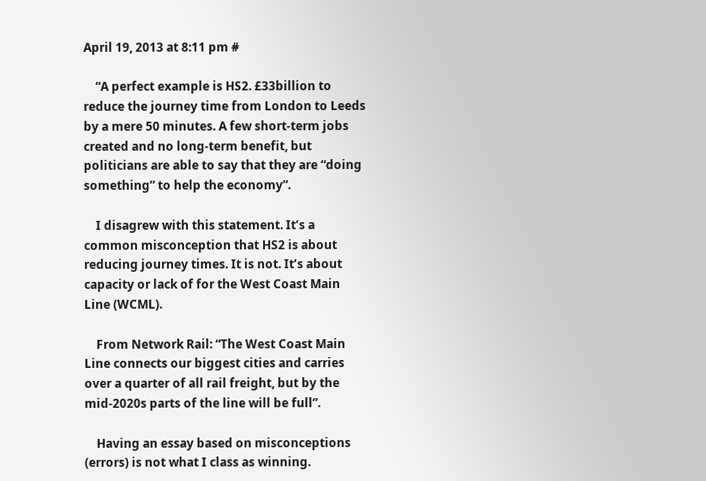April 19, 2013 at 8:11 pm #

    “A perfect example is HS2. £33billion to reduce the journey time from London to Leeds by a mere 50 minutes. A few short-term jobs created and no long-term benefit, but politicians are able to say that they are “doing something” to help the economy”.

    I disagrew with this statement. It’s a common misconception that HS2 is about reducing journey times. It is not. It’s about capacity or lack of for the West Coast Main Line (WCML).

    From Network Rail: “The West Coast Main Line connects our biggest cities and carries over a quarter of all rail freight, but by the mid-2020s parts of the line will be full”.

    Having an essay based on misconceptions (errors) is not what I class as winning.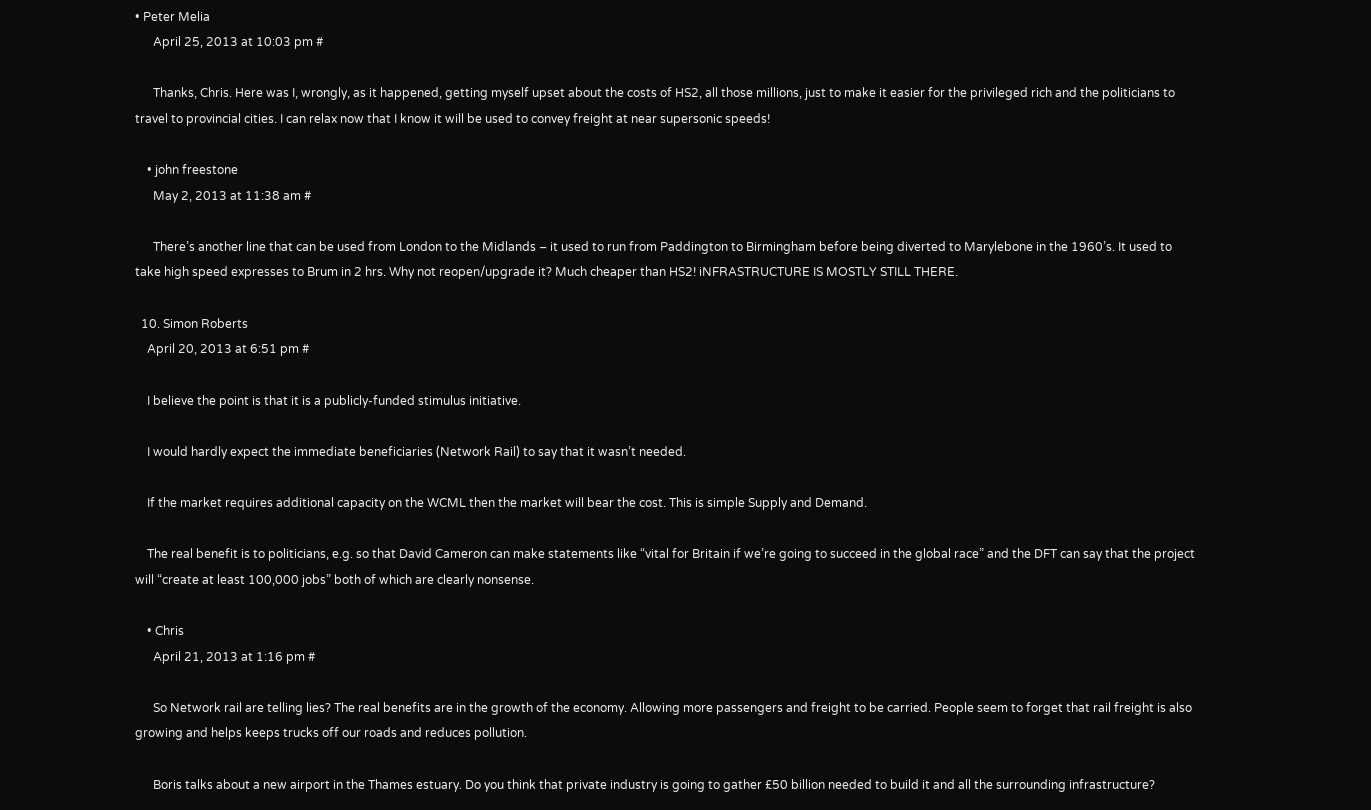• Peter Melia
      April 25, 2013 at 10:03 pm #

      Thanks, Chris. Here was I, wrongly, as it happened, getting myself upset about the costs of HS2, all those millions, just to make it easier for the privileged rich and the politicians to travel to provincial cities. I can relax now that I know it will be used to convey freight at near supersonic speeds!

    • john freestone
      May 2, 2013 at 11:38 am #

      There’s another line that can be used from London to the Midlands – it used to run from Paddington to Birmingham before being diverted to Marylebone in the 1960’s. It used to take high speed expresses to Brum in 2 hrs. Why not reopen/upgrade it? Much cheaper than HS2! iNFRASTRUCTURE IS MOSTLY STILL THERE.

  10. Simon Roberts
    April 20, 2013 at 6:51 pm #

    I believe the point is that it is a publicly-funded stimulus initiative.

    I would hardly expect the immediate beneficiaries (Network Rail) to say that it wasn’t needed.

    If the market requires additional capacity on the WCML then the market will bear the cost. This is simple Supply and Demand.

    The real benefit is to politicians, e.g. so that David Cameron can make statements like “vital for Britain if we’re going to succeed in the global race” and the DFT can say that the project will “create at least 100,000 jobs” both of which are clearly nonsense.

    • Chris
      April 21, 2013 at 1:16 pm #

      So Network rail are telling lies? The real benefits are in the growth of the economy. Allowing more passengers and freight to be carried. People seem to forget that rail freight is also growing and helps keeps trucks off our roads and reduces pollution.

      Boris talks about a new airport in the Thames estuary. Do you think that private industry is going to gather £50 billion needed to build it and all the surrounding infrastructure?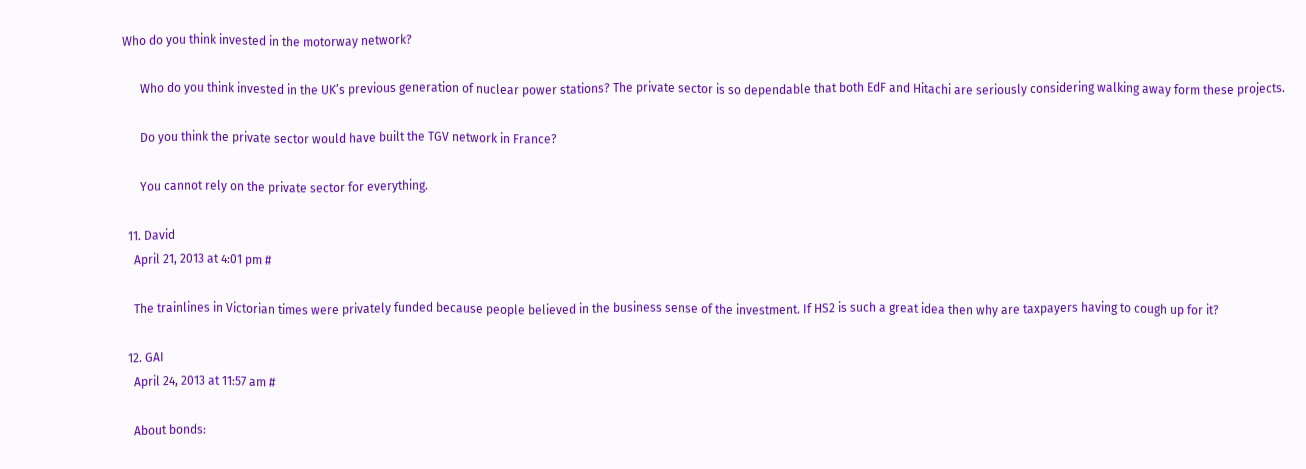Who do you think invested in the motorway network?

      Who do you think invested in the UK’s previous generation of nuclear power stations? The private sector is so dependable that both EdF and Hitachi are seriously considering walking away form these projects.

      Do you think the private sector would have built the TGV network in France?

      You cannot rely on the private sector for everything.

  11. David
    April 21, 2013 at 4:01 pm #

    The trainlines in Victorian times were privately funded because people believed in the business sense of the investment. If HS2 is such a great idea then why are taxpayers having to cough up for it?

  12. GAI
    April 24, 2013 at 11:57 am #

    About bonds: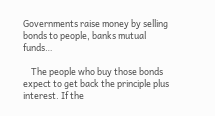Governments raise money by selling bonds to people, banks mutual funds…

    The people who buy those bonds expect to get back the principle plus interest. If the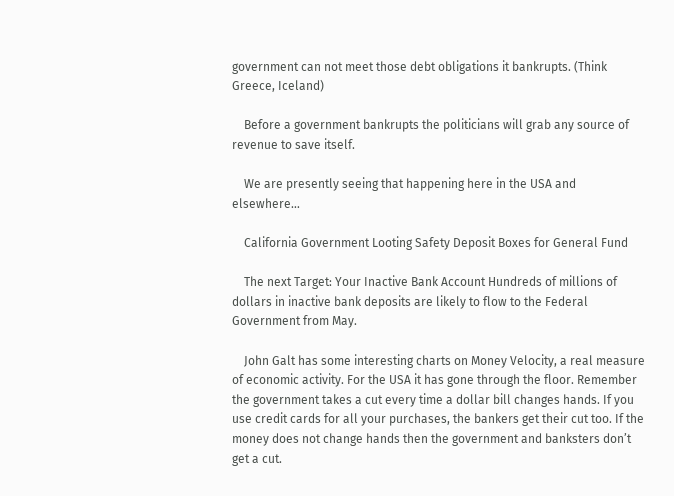government can not meet those debt obligations it bankrupts. (Think Greece, Iceland)

    Before a government bankrupts the politicians will grab any source of revenue to save itself.

    We are presently seeing that happening here in the USA and elsewhere…

    California Government Looting Safety Deposit Boxes for General Fund

    The next Target: Your Inactive Bank Account Hundreds of millions of dollars in inactive bank deposits are likely to flow to the Federal Government from May.

    John Galt has some interesting charts on Money Velocity, a real measure of economic activity. For the USA it has gone through the floor. Remember the government takes a cut every time a dollar bill changes hands. If you use credit cards for all your purchases, the bankers get their cut too. If the money does not change hands then the government and banksters don’t get a cut.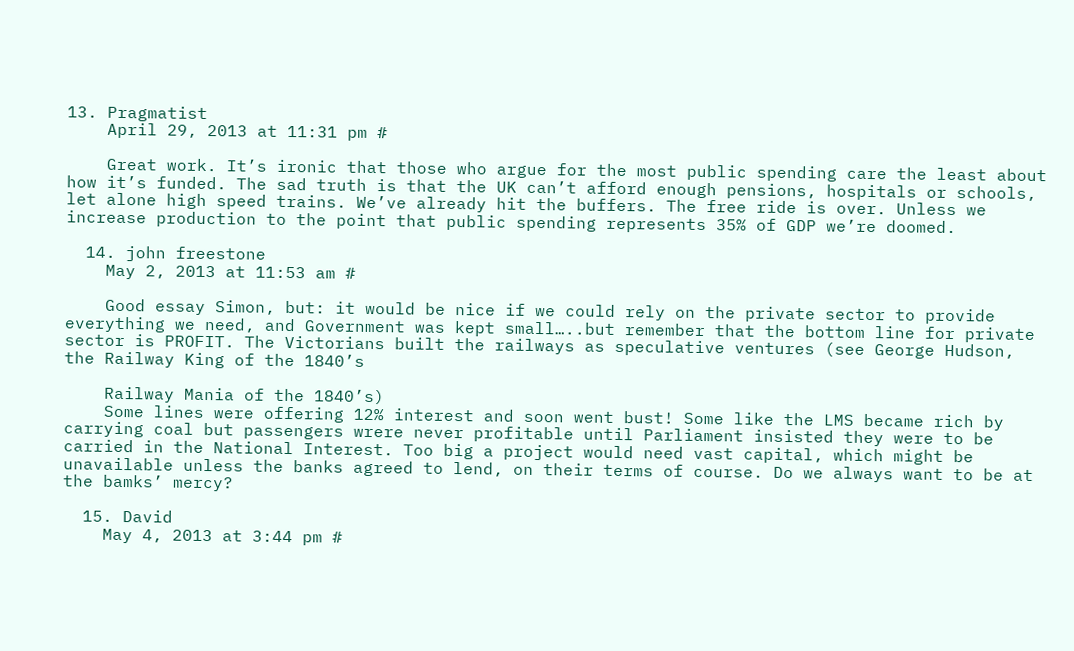13. Pragmatist
    April 29, 2013 at 11:31 pm #

    Great work. It’s ironic that those who argue for the most public spending care the least about how it’s funded. The sad truth is that the UK can’t afford enough pensions, hospitals or schools, let alone high speed trains. We’ve already hit the buffers. The free ride is over. Unless we increase production to the point that public spending represents 35% of GDP we’re doomed.

  14. john freestone
    May 2, 2013 at 11:53 am #

    Good essay Simon, but: it would be nice if we could rely on the private sector to provide everything we need, and Government was kept small…..but remember that the bottom line for private sector is PROFIT. The Victorians built the railways as speculative ventures (see George Hudson, the Railway King of the 1840’s

    Railway Mania of the 1840’s)
    Some lines were offering 12% interest and soon went bust! Some like the LMS became rich by carrying coal but passengers wrere never profitable until Parliament insisted they were to be carried in the National Interest. Too big a project would need vast capital, which might be unavailable unless the banks agreed to lend, on their terms of course. Do we always want to be at the bamks’ mercy?

  15. David
    May 4, 2013 at 3:44 pm #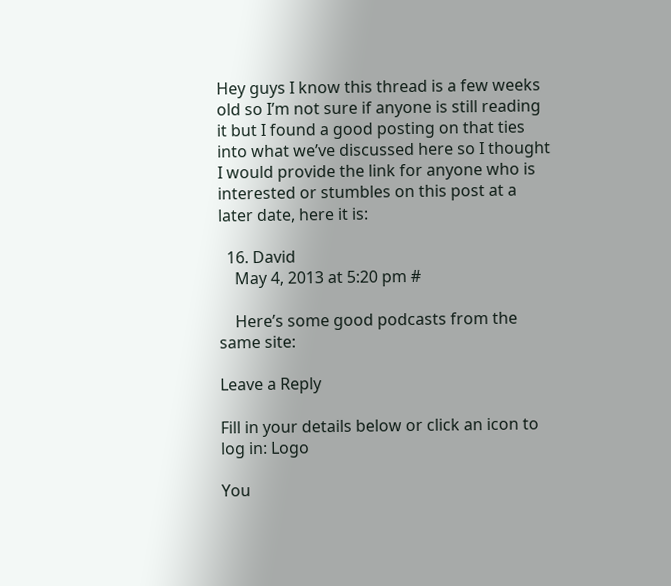Hey guys I know this thread is a few weeks old so I’m not sure if anyone is still reading it but I found a good posting on that ties into what we’ve discussed here so I thought I would provide the link for anyone who is interested or stumbles on this post at a later date, here it is:

  16. David
    May 4, 2013 at 5:20 pm #

    Here’s some good podcasts from the same site:

Leave a Reply

Fill in your details below or click an icon to log in: Logo

You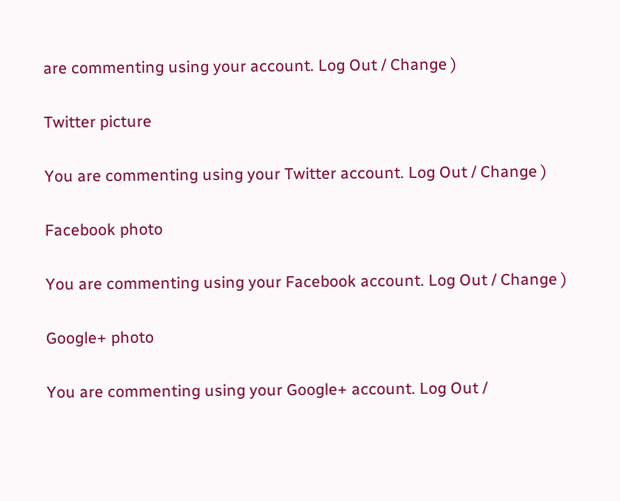are commenting using your account. Log Out / Change )

Twitter picture

You are commenting using your Twitter account. Log Out / Change )

Facebook photo

You are commenting using your Facebook account. Log Out / Change )

Google+ photo

You are commenting using your Google+ account. Log Out /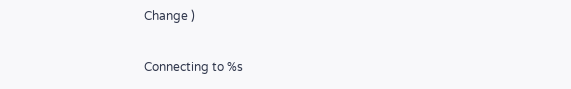Change )

Connecting to %s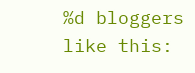%d bloggers like this: